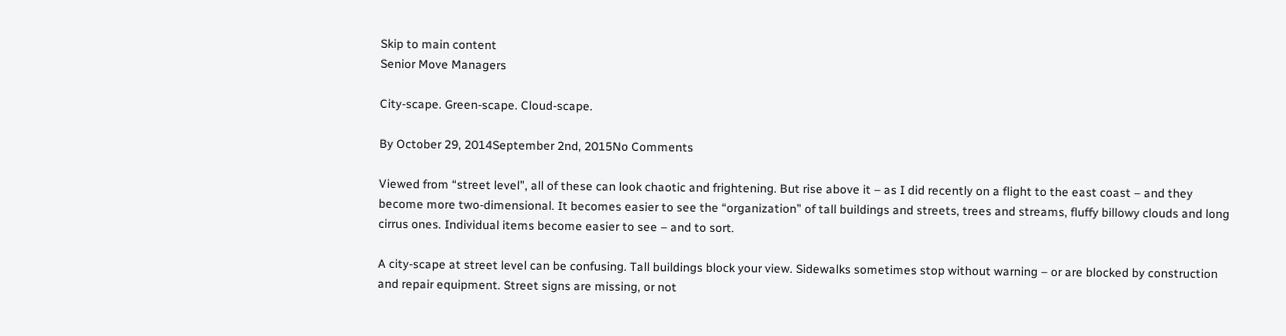Skip to main content
Senior Move Managers

City-scape. Green-scape. Cloud-scape.

By October 29, 2014September 2nd, 2015No Comments

Viewed from “street level”, all of these can look chaotic and frightening. But rise above it – as I did recently on a flight to the east coast – and they become more two-dimensional. It becomes easier to see the “organization” of tall buildings and streets, trees and streams, fluffy billowy clouds and long cirrus ones. Individual items become easier to see – and to sort.

A city-scape at street level can be confusing. Tall buildings block your view. Sidewalks sometimes stop without warning – or are blocked by construction and repair equipment. Street signs are missing, or not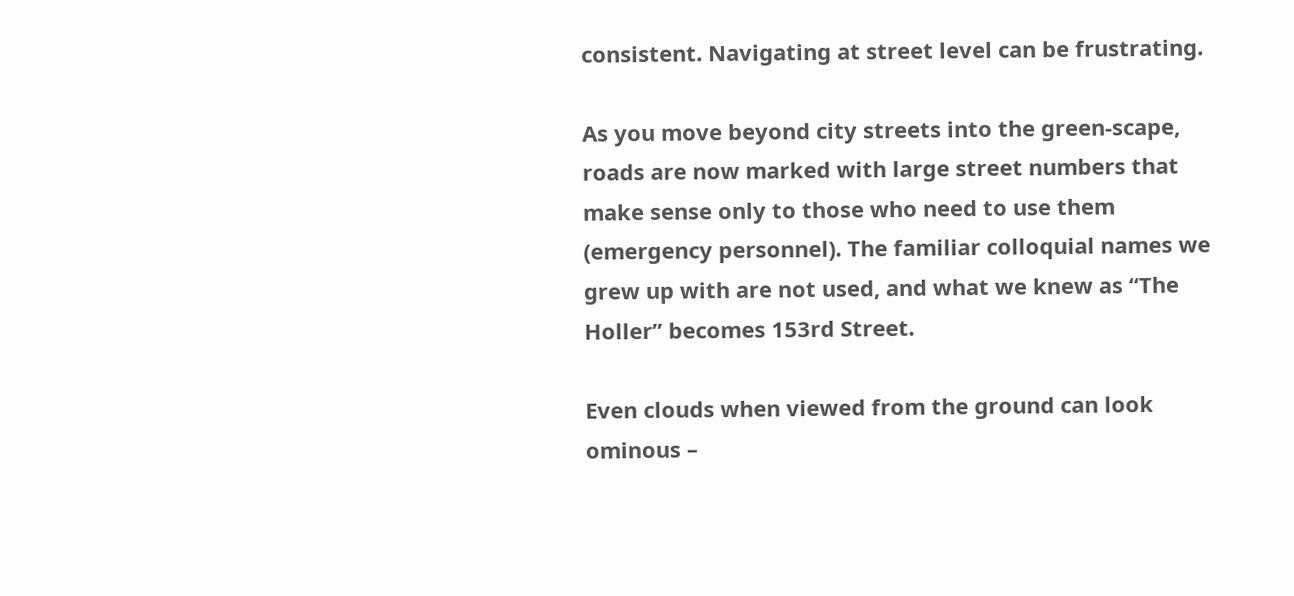consistent. Navigating at street level can be frustrating.

As you move beyond city streets into the green-scape, roads are now marked with large street numbers that make sense only to those who need to use them (emergency personnel). The familiar colloquial names we grew up with are not used, and what we knew as “The Holler” becomes 153rd Street.

Even clouds when viewed from the ground can look ominous –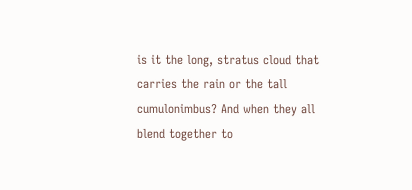is it the long, stratus cloud that carries the rain or the tall cumulonimbus? And when they all blend together to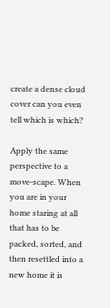create a dense cloud cover can you even tell which is which?

Apply the same perspective to a move-scape. When you are in your home staring at all that has to be packed, sorted, and then resettled into a new home it is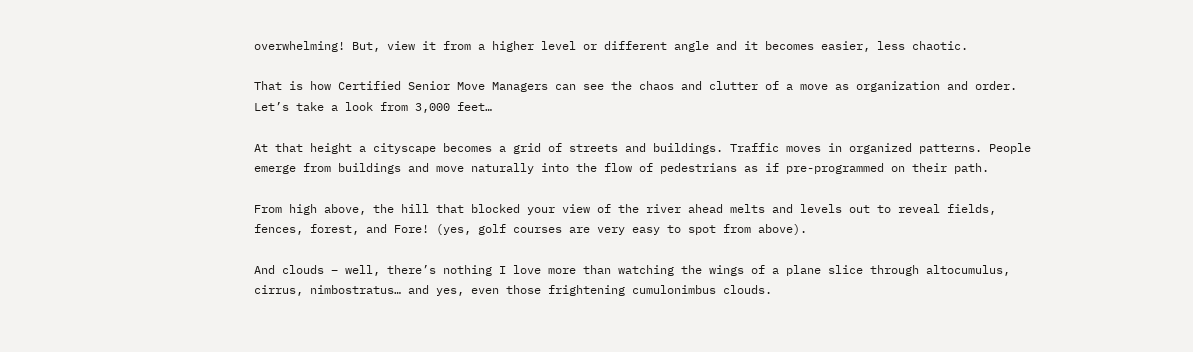overwhelming! But, view it from a higher level or different angle and it becomes easier, less chaotic.

That is how Certified Senior Move Managers can see the chaos and clutter of a move as organization and order. Let’s take a look from 3,000 feet…

At that height a cityscape becomes a grid of streets and buildings. Traffic moves in organized patterns. People emerge from buildings and move naturally into the flow of pedestrians as if pre-programmed on their path.

From high above, the hill that blocked your view of the river ahead melts and levels out to reveal fields, fences, forest, and Fore! (yes, golf courses are very easy to spot from above).

And clouds – well, there’s nothing I love more than watching the wings of a plane slice through altocumulus, cirrus, nimbostratus… and yes, even those frightening cumulonimbus clouds.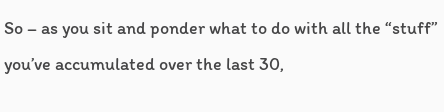So – as you sit and ponder what to do with all the “stuff” you’ve accumulated over the last 30,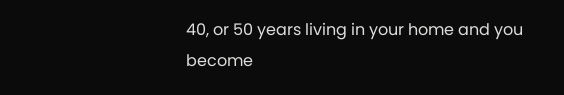40, or 50 years living in your home and you become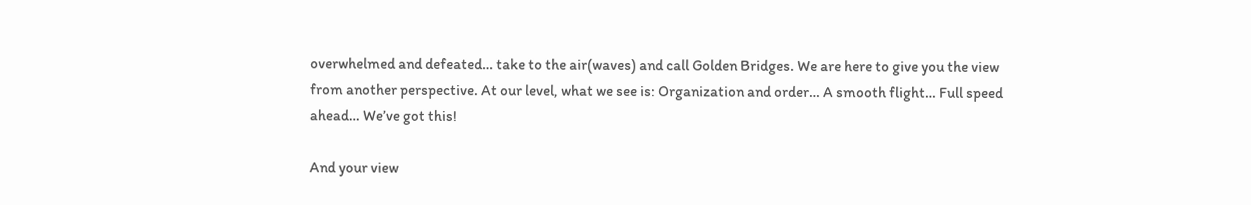overwhelmed and defeated… take to the air(waves) and call Golden Bridges. We are here to give you the view from another perspective. At our level, what we see is: Organization and order… A smooth flight… Full speed ahead… We’ve got this!

And your view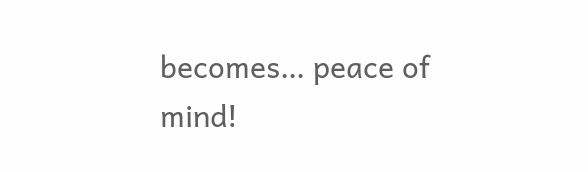becomes… peace of mind!